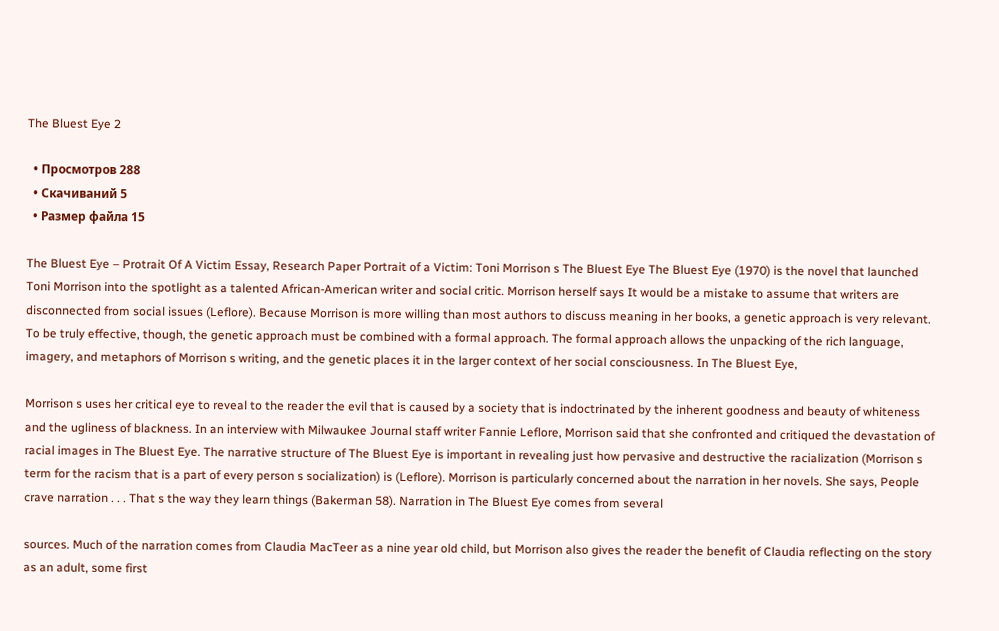The Bluest Eye 2

  • Просмотров 288
  • Скачиваний 5
  • Размер файла 15

The Bluest Eye – Protrait Of A Victim Essay, Research Paper Portrait of a Victim: Toni Morrison s The Bluest Eye The Bluest Eye (1970) is the novel that launched Toni Morrison into the spotlight as a talented African-American writer and social critic. Morrison herself says It would be a mistake to assume that writers are disconnected from social issues (Leflore). Because Morrison is more willing than most authors to discuss meaning in her books, a genetic approach is very relevant. To be truly effective, though, the genetic approach must be combined with a formal approach. The formal approach allows the unpacking of the rich language, imagery, and metaphors of Morrison s writing, and the genetic places it in the larger context of her social consciousness. In The Bluest Eye,

Morrison s uses her critical eye to reveal to the reader the evil that is caused by a society that is indoctrinated by the inherent goodness and beauty of whiteness and the ugliness of blackness. In an interview with Milwaukee Journal staff writer Fannie Leflore, Morrison said that she confronted and critiqued the devastation of racial images in The Bluest Eye. The narrative structure of The Bluest Eye is important in revealing just how pervasive and destructive the racialization (Morrison s term for the racism that is a part of every person s socialization) is (Leflore). Morrison is particularly concerned about the narration in her novels. She says, People crave narration . . . That s the way they learn things (Bakerman 58). Narration in The Bluest Eye comes from several

sources. Much of the narration comes from Claudia MacTeer as a nine year old child, but Morrison also gives the reader the benefit of Claudia reflecting on the story as an adult, some first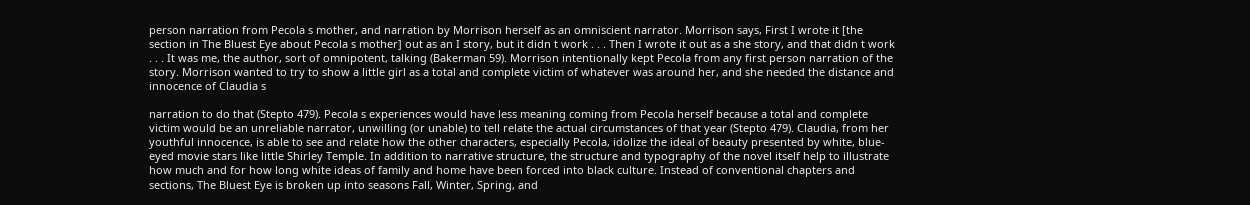person narration from Pecola s mother, and narration by Morrison herself as an omniscient narrator. Morrison says, First I wrote it [the section in The Bluest Eye about Pecola s mother] out as an I story, but it didn t work . . . Then I wrote it out as a she story, and that didn t work . . . It was me, the author, sort of omnipotent, talking (Bakerman 59). Morrison intentionally kept Pecola from any first person narration of the story. Morrison wanted to try to show a little girl as a total and complete victim of whatever was around her, and she needed the distance and innocence of Claudia s

narration to do that (Stepto 479). Pecola s experiences would have less meaning coming from Pecola herself because a total and complete victim would be an unreliable narrator, unwilling (or unable) to tell relate the actual circumstances of that year (Stepto 479). Claudia, from her youthful innocence, is able to see and relate how the other characters, especially Pecola, idolize the ideal of beauty presented by white, blue-eyed movie stars like little Shirley Temple. In addition to narrative structure, the structure and typography of the novel itself help to illustrate how much and for how long white ideas of family and home have been forced into black culture. Instead of conventional chapters and sections, The Bluest Eye is broken up into seasons Fall, Winter, Spring, and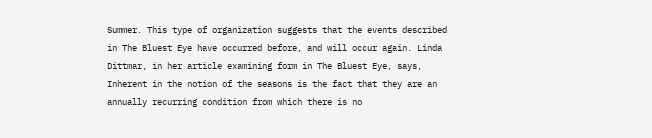Summer. This type of organization suggests that the events described in The Bluest Eye have occurred before, and will occur again. Linda Dittmar, in her article examining form in The Bluest Eye, says, Inherent in the notion of the seasons is the fact that they are an annually recurring condition from which there is no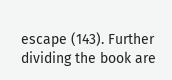escape (143). Further dividing the book are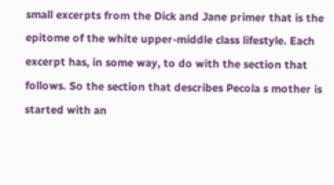small excerpts from the Dick and Jane primer that is the epitome of the white upper-middle class lifestyle. Each excerpt has, in some way, to do with the section that follows. So the section that describes Pecola s mother is started with an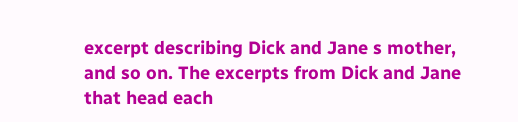excerpt describing Dick and Jane s mother, and so on. The excerpts from Dick and Jane that head each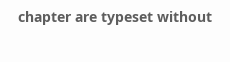chapter are typeset without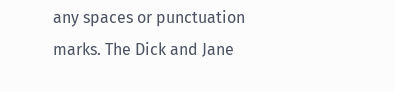any spaces or punctuation marks. The Dick and Jane